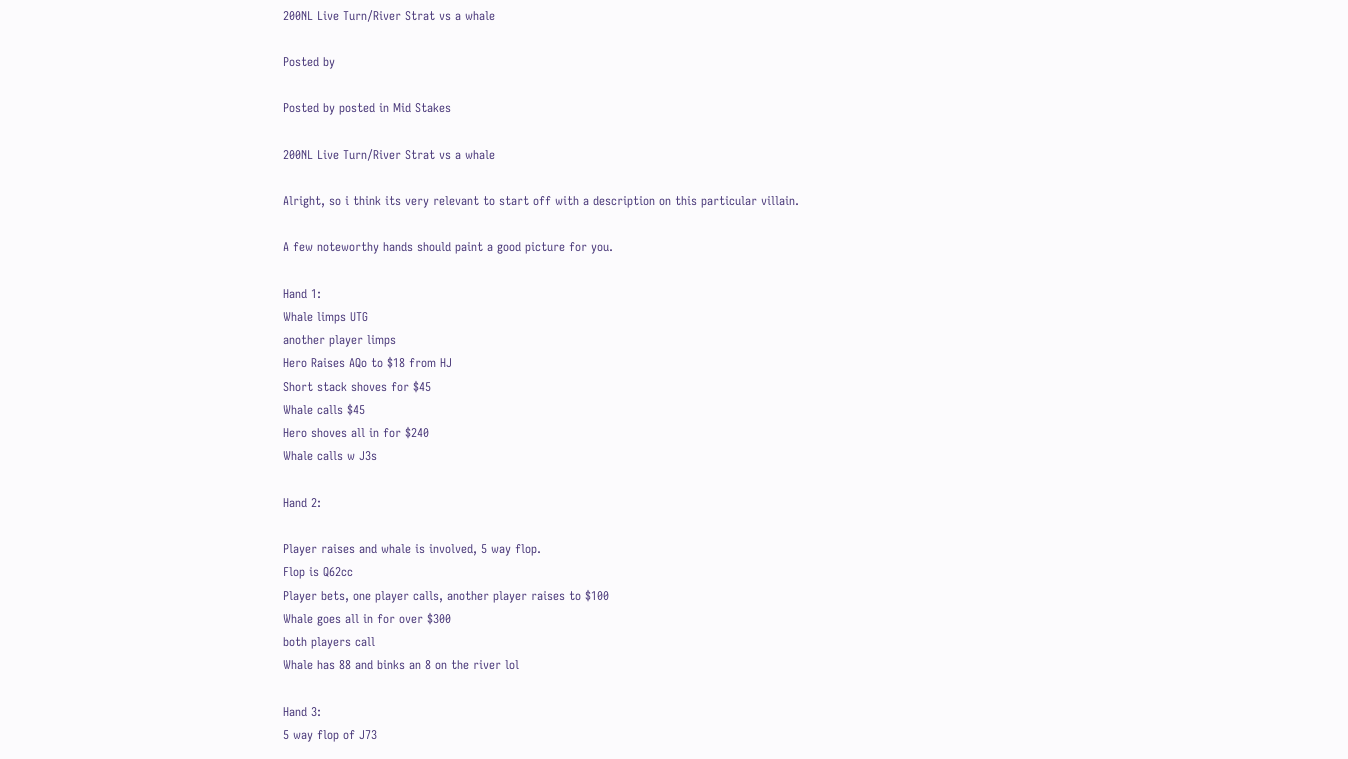200NL Live Turn/River Strat vs a whale

Posted by

Posted by posted in Mid Stakes

200NL Live Turn/River Strat vs a whale

Alright, so i think its very relevant to start off with a description on this particular villain.

A few noteworthy hands should paint a good picture for you.

Hand 1:
Whale limps UTG
another player limps
Hero Raises AQo to $18 from HJ
Short stack shoves for $45
Whale calls $45
Hero shoves all in for $240
Whale calls w J3s

Hand 2:

Player raises and whale is involved, 5 way flop.
Flop is Q62cc
Player bets, one player calls, another player raises to $100
Whale goes all in for over $300
both players call
Whale has 88 and binks an 8 on the river lol

Hand 3:
5 way flop of J73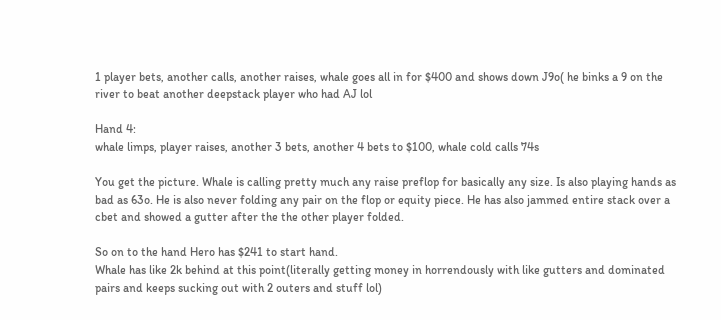1 player bets, another calls, another raises, whale goes all in for $400 and shows down J9o( he binks a 9 on the river to beat another deepstack player who had AJ lol

Hand 4:
whale limps, player raises, another 3 bets, another 4 bets to $100, whale cold calls 74s

You get the picture. Whale is calling pretty much any raise preflop for basically any size. Is also playing hands as bad as 63o. He is also never folding any pair on the flop or equity piece. He has also jammed entire stack over a cbet and showed a gutter after the the other player folded.

So on to the hand Hero has $241 to start hand.
Whale has like 2k behind at this point(literally getting money in horrendously with like gutters and dominated pairs and keeps sucking out with 2 outers and stuff lol)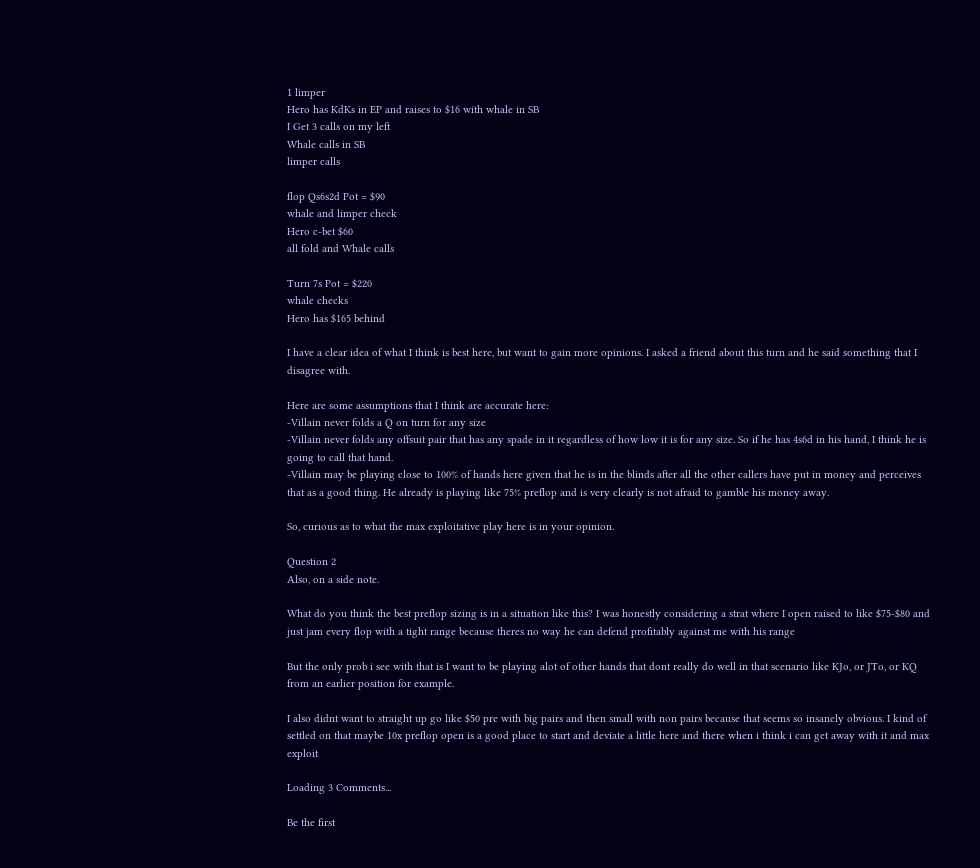1 limper
Hero has KdKs in EP and raises to $16 with whale in SB
I Get 3 calls on my left
Whale calls in SB
limper calls

flop Qs6s2d Pot = $90
whale and limper check
Hero c-bet $60
all fold and Whale calls

Turn 7s Pot = $220
whale checks
Hero has $165 behind

I have a clear idea of what I think is best here, but want to gain more opinions. I asked a friend about this turn and he said something that I disagree with.

Here are some assumptions that I think are accurate here:
-Villain never folds a Q on turn for any size
-Villain never folds any offsuit pair that has any spade in it regardless of how low it is for any size. So if he has 4s6d in his hand, I think he is going to call that hand.
-Villain may be playing close to 100% of hands here given that he is in the blinds after all the other callers have put in money and perceives that as a good thing. He already is playing like 75% preflop and is very clearly is not afraid to gamble his money away.

So, curious as to what the max exploitative play here is in your opinion.

Question 2
Also, on a side note.

What do you think the best preflop sizing is in a situation like this? I was honestly considering a strat where I open raised to like $75-$80 and just jam every flop with a tight range because theres no way he can defend profitably against me with his range

But the only prob i see with that is I want to be playing alot of other hands that dont really do well in that scenario like KJo, or JTo, or KQ from an earlier position for example.

I also didnt want to straight up go like $50 pre with big pairs and then small with non pairs because that seems so insanely obvious. I kind of settled on that maybe 10x preflop open is a good place to start and deviate a little here and there when i think i can get away with it and max exploit

Loading 3 Comments...

Be the first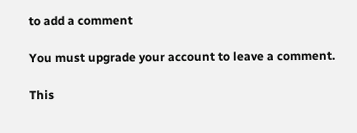to add a comment

You must upgrade your account to leave a comment.

This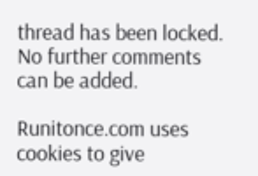thread has been locked. No further comments can be added.

Runitonce.com uses cookies to give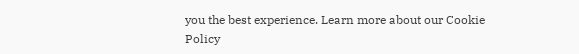you the best experience. Learn more about our Cookie Policy